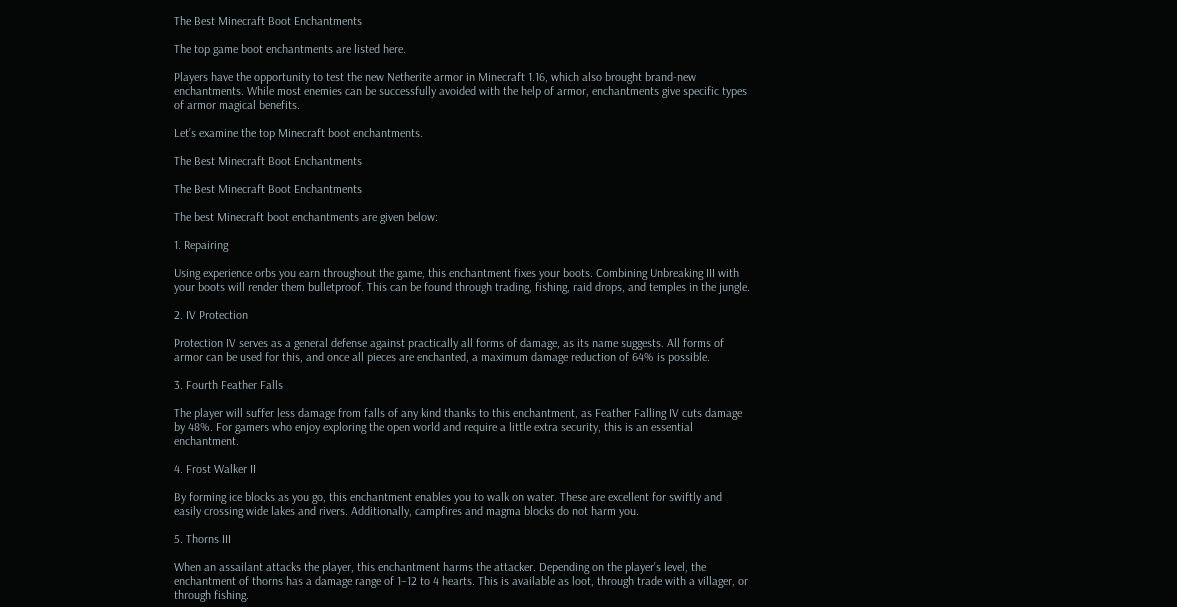The Best Minecraft Boot Enchantments

The top game boot enchantments are listed here.

Players have the opportunity to test the new Netherite armor in Minecraft 1.16, which also brought brand-new enchantments. While most enemies can be successfully avoided with the help of armor, enchantments give specific types of armor magical benefits.

Let’s examine the top Minecraft boot enchantments.

The Best Minecraft Boot Enchantments

The Best Minecraft Boot Enchantments

The best Minecraft boot enchantments are given below:

1. Repairing

Using experience orbs you earn throughout the game, this enchantment fixes your boots. Combining Unbreaking III with your boots will render them bulletproof. This can be found through trading, fishing, raid drops, and temples in the jungle.

2. IV Protection

Protection IV serves as a general defense against practically all forms of damage, as its name suggests. All forms of armor can be used for this, and once all pieces are enchanted, a maximum damage reduction of 64% is possible.

3. Fourth Feather Falls

The player will suffer less damage from falls of any kind thanks to this enchantment, as Feather Falling IV cuts damage by 48%. For gamers who enjoy exploring the open world and require a little extra security, this is an essential enchantment.

4. Frost Walker II

By forming ice blocks as you go, this enchantment enables you to walk on water. These are excellent for swiftly and easily crossing wide lakes and rivers. Additionally, campfires and magma blocks do not harm you.

5. Thorns III

When an assailant attacks the player, this enchantment harms the attacker. Depending on the player’s level, the enchantment of thorns has a damage range of 1–12 to 4 hearts. This is available as loot, through trade with a villager, or through fishing.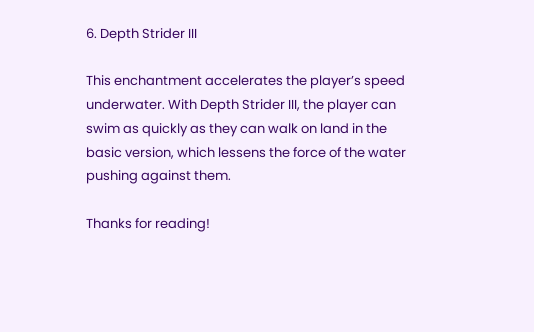6. Depth Strider III

This enchantment accelerates the player’s speed underwater. With Depth Strider III, the player can swim as quickly as they can walk on land in the basic version, which lessens the force of the water pushing against them.

Thanks for reading!